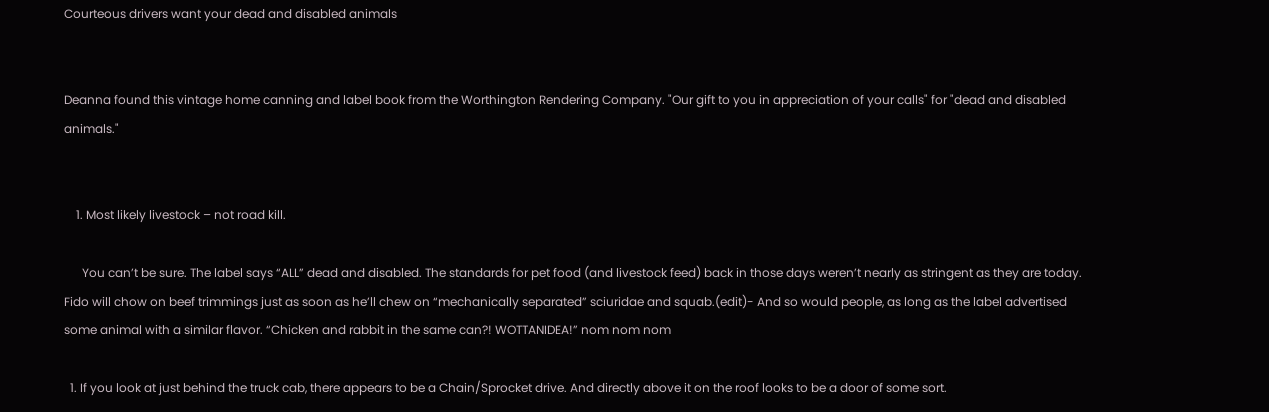Courteous drivers want your dead and disabled animals


Deanna found this vintage home canning and label book from the Worthington Rendering Company. "Our gift to you in appreciation of your calls" for "dead and disabled animals."


    1. Most likely livestock – not road kill.

      You can’t be sure. The label says “ALL” dead and disabled. The standards for pet food (and livestock feed) back in those days weren’t nearly as stringent as they are today. Fido will chow on beef trimmings just as soon as he’ll chew on “mechanically separated” sciuridae and squab.(edit)- And so would people, as long as the label advertised some animal with a similar flavor. “Chicken and rabbit in the same can?! WOTTANIDEA!” nom nom nom

  1. If you look at just behind the truck cab, there appears to be a Chain/Sprocket drive. And directly above it on the roof looks to be a door of some sort.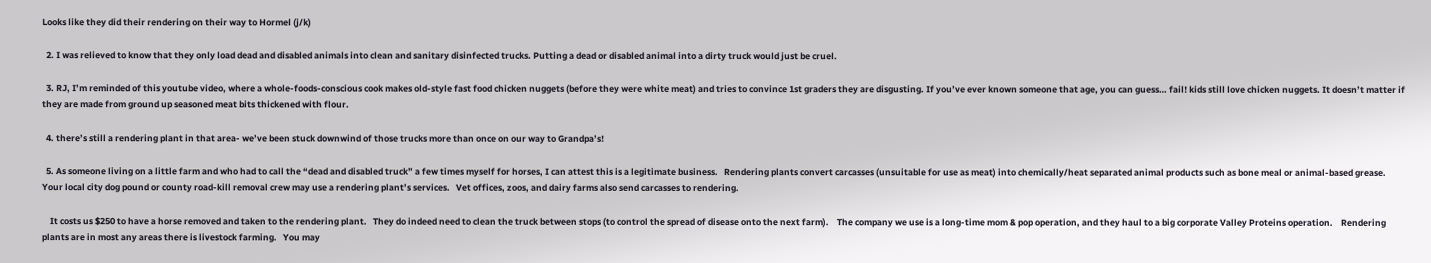Looks like they did their rendering on their way to Hormel (j/k)

  2. I was relieved to know that they only load dead and disabled animals into clean and sanitary disinfected trucks. Putting a dead or disabled animal into a dirty truck would just be cruel.

  3. RJ, I’m reminded of this youtube video, where a whole-foods-conscious cook makes old-style fast food chicken nuggets (before they were white meat) and tries to convince 1st graders they are disgusting. If you’ve ever known someone that age, you can guess… fail! kids still love chicken nuggets. It doesn’t matter if they are made from ground up seasoned meat bits thickened with flour.

  4. there’s still a rendering plant in that area- we’ve been stuck downwind of those trucks more than once on our way to Grandpa’s!

  5. As someone living on a little farm and who had to call the “dead and disabled truck” a few times myself for horses, I can attest this is a legitimate business.   Rendering plants convert carcasses (unsuitable for use as meat) into chemically/heat separated animal products such as bone meal or animal-based grease.    Your local city dog pound or county road-kill removal crew may use a rendering plant’s services.   Vet offices, zoos, and dairy farms also send carcasses to rendering.

    It costs us $250 to have a horse removed and taken to the rendering plant.   They do indeed need to clean the truck between stops (to control the spread of disease onto the next farm).    The company we use is a long-time mom & pop operation, and they haul to a big corporate Valley Proteins operation.    Rendering plants are in most any areas there is livestock farming.   You may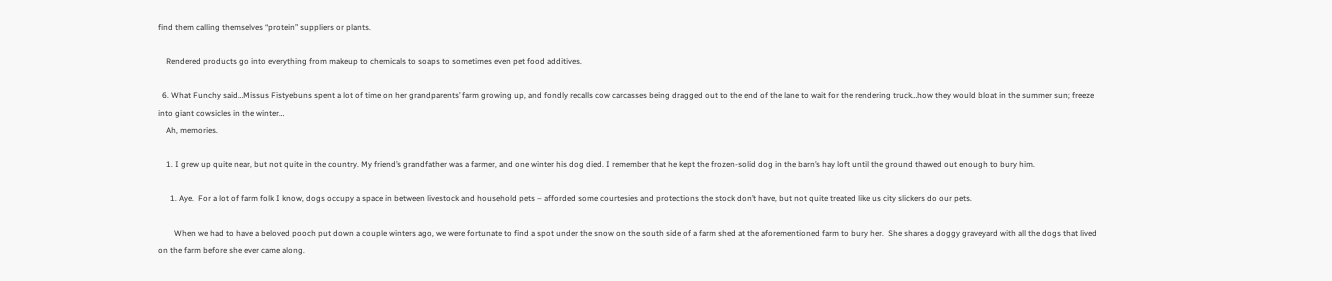find them calling themselves “protein” suppliers or plants.

    Rendered products go into everything from makeup to chemicals to soaps to sometimes even pet food additives.

  6. What Funchy said…Missus Fistyebuns spent a lot of time on her grandparents’ farm growing up, and fondly recalls cow carcasses being dragged out to the end of the lane to wait for the rendering truck…how they would bloat in the summer sun; freeze into giant cowsicles in the winter…
    Ah, memories.

    1. I grew up quite near, but not quite in the country. My friend’s grandfather was a farmer, and one winter his dog died. I remember that he kept the frozen-solid dog in the barn’s hay loft until the ground thawed out enough to bury him.

      1. Aye.  For a lot of farm folk I know, dogs occupy a space in between livestock and household pets – afforded some courtesies and protections the stock don’t have, but not quite treated like us city slickers do our pets.

        When we had to have a beloved pooch put down a couple winters ago, we were fortunate to find a spot under the snow on the south side of a farm shed at the aforementioned farm to bury her.  She shares a doggy graveyard with all the dogs that lived on the farm before she ever came along.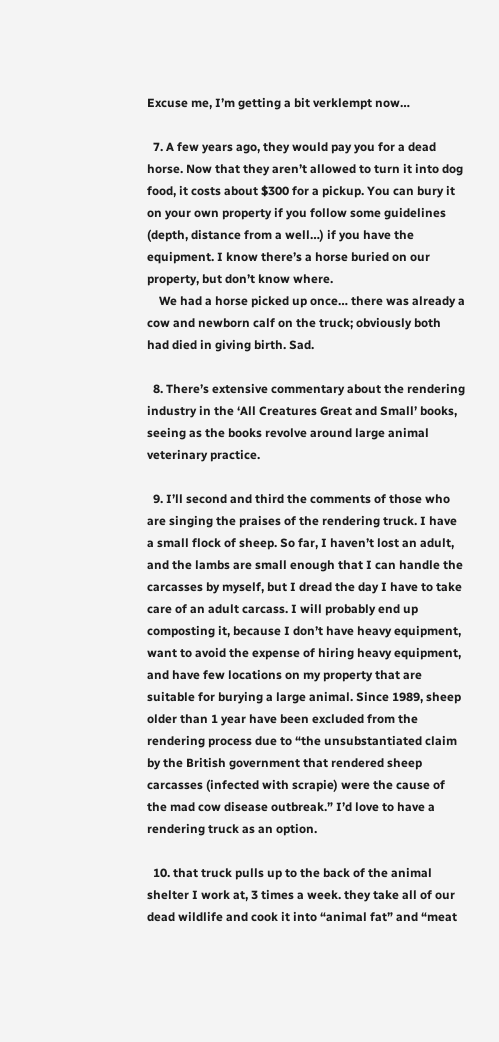Excuse me, I’m getting a bit verklempt now…

  7. A few years ago, they would pay you for a dead horse. Now that they aren’t allowed to turn it into dog food, it costs about $300 for a pickup. You can bury it on your own property if you follow some guidelines (depth, distance from a well…) if you have the equipment. I know there’s a horse buried on our property, but don’t know where.
    We had a horse picked up once… there was already a cow and newborn calf on the truck; obviously both had died in giving birth. Sad.

  8. There’s extensive commentary about the rendering industry in the ‘All Creatures Great and Small’ books, seeing as the books revolve around large animal veterinary practice.

  9. I’ll second and third the comments of those who are singing the praises of the rendering truck. I have a small flock of sheep. So far, I haven’t lost an adult, and the lambs are small enough that I can handle the carcasses by myself, but I dread the day I have to take care of an adult carcass. I will probably end up composting it, because I don’t have heavy equipment, want to avoid the expense of hiring heavy equipment, and have few locations on my property that are suitable for burying a large animal. Since 1989, sheep older than 1 year have been excluded from the rendering process due to “the unsubstantiated claim by the British government that rendered sheep carcasses (infected with scrapie) were the cause of the mad cow disease outbreak.” I’d love to have a rendering truck as an option.

  10. that truck pulls up to the back of the animal shelter I work at, 3 times a week. they take all of our dead wildlife and cook it into “animal fat” and “meat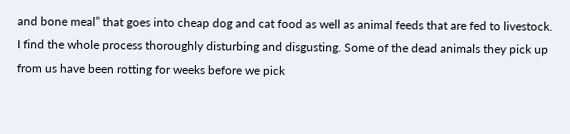and bone meal” that goes into cheap dog and cat food as well as animal feeds that are fed to livestock. I find the whole process thoroughly disturbing and disgusting. Some of the dead animals they pick up from us have been rotting for weeks before we pick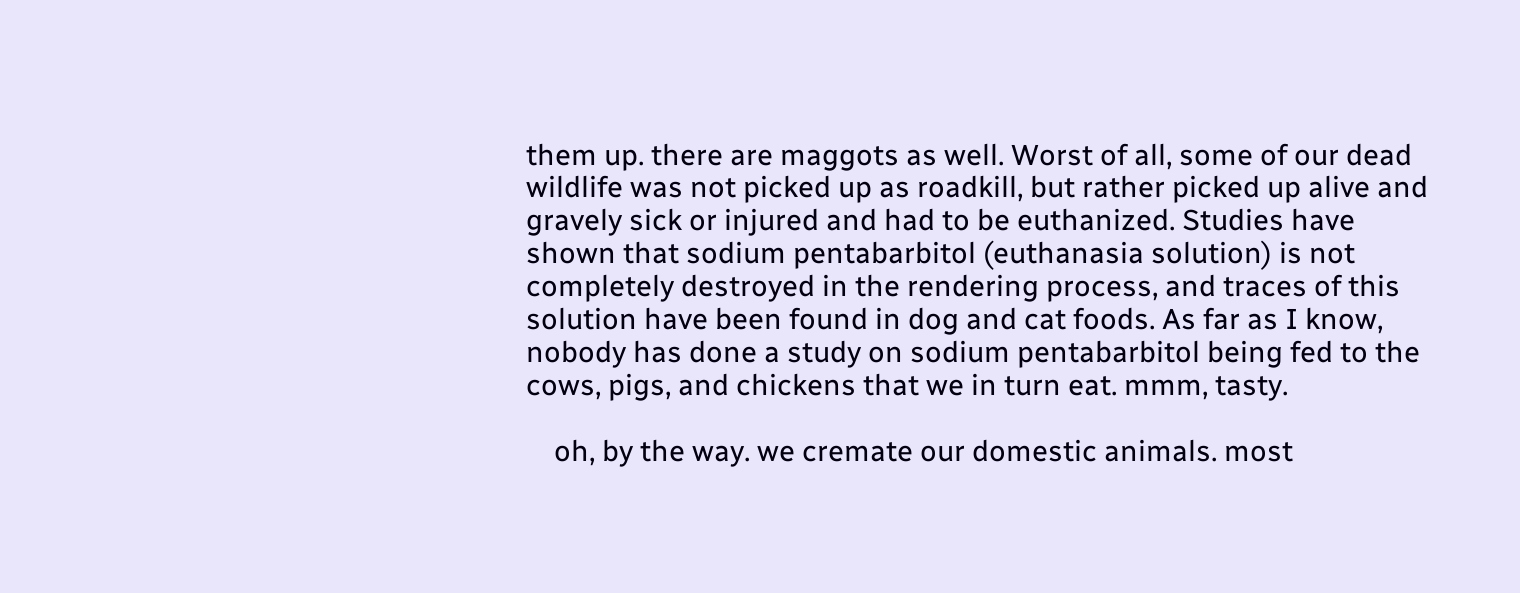them up. there are maggots as well. Worst of all, some of our dead wildlife was not picked up as roadkill, but rather picked up alive and gravely sick or injured and had to be euthanized. Studies have shown that sodium pentabarbitol (euthanasia solution) is not completely destroyed in the rendering process, and traces of this solution have been found in dog and cat foods. As far as I know, nobody has done a study on sodium pentabarbitol being fed to the cows, pigs, and chickens that we in turn eat. mmm, tasty.

    oh, by the way. we cremate our domestic animals. most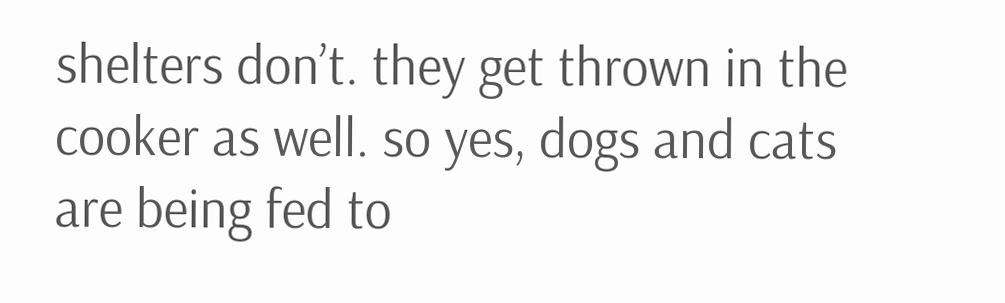shelters don’t. they get thrown in the cooker as well. so yes, dogs and cats are being fed to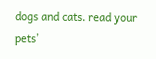dogs and cats. read your pets’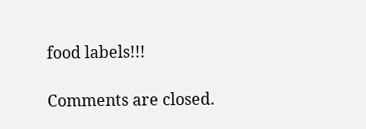food labels!!!

Comments are closed.